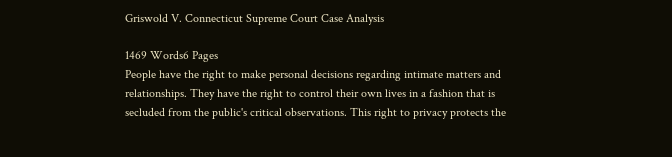Griswold V. Connecticut Supreme Court Case Analysis

1469 Words6 Pages
People have the right to make personal decisions regarding intimate matters and relationships. They have the right to control their own lives in a fashion that is secluded from the public's critical observations. This right to privacy protects the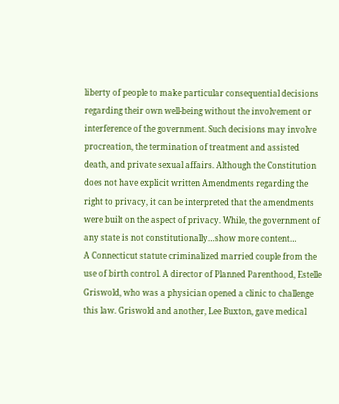liberty of people to make particular consequential decisions regarding their own well-being without the involvement or interference of the government. Such decisions may involve procreation, the termination of treatment and assisted death, and private sexual affairs. Although the Constitution does not have explicit written Amendments regarding the right to privacy, it can be interpreted that the amendments were built on the aspect of privacy. While, the government of any state is not constitutionally…show more content…
A Connecticut statute criminalized married couple from the use of birth control. A director of Planned Parenthood, Estelle Griswold, who was a physician opened a clinic to challenge this law. Griswold and another, Lee Buxton, gave medical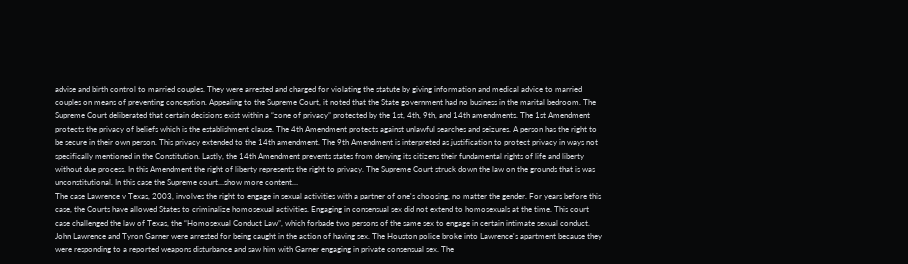advise and birth control to married couples. They were arrested and charged for violating the statute by giving information and medical advice to married couples on means of preventing conception. Appealing to the Supreme Court, it noted that the State government had no business in the marital bedroom. The Supreme Court deliberated that certain decisions exist within a “zone of privacy” protected by the 1st, 4th, 9th, and 14th amendments. The 1st Amendment protects the privacy of beliefs which is the establishment clause. The 4th Amendment protects against unlawful searches and seizures. A person has the right to be secure in their own person. This privacy extended to the 14th amendment. The 9th Amendment is interpreted as justification to protect privacy in ways not specifically mentioned in the Constitution. Lastly, the 14th Amendment prevents states from denying its citizens their fundamental rights of life and liberty without due process. In this Amendment the right of liberty represents the right to privacy. The Supreme Court struck down the law on the grounds that is was unconstitutional. In this case the Supreme court…show more content…
The case Lawrence v Texas, 2003, involves the right to engage in sexual activities with a partner of one's choosing, no matter the gender. For years before this case, the Courts have allowed States to criminalize homosexual activities. Engaging in consensual sex did not extend to homosexuals at the time. This court case challenged the law of Texas, the “Homosexual Conduct Law”, which forbade two persons of the same sex to engage in certain intimate sexual conduct. John Lawrence and Tyron Garner were arrested for being caught in the action of having sex. The Houston police broke into Lawrence's apartment because they were responding to a reported weapons disturbance and saw him with Garner engaging in private consensual sex. The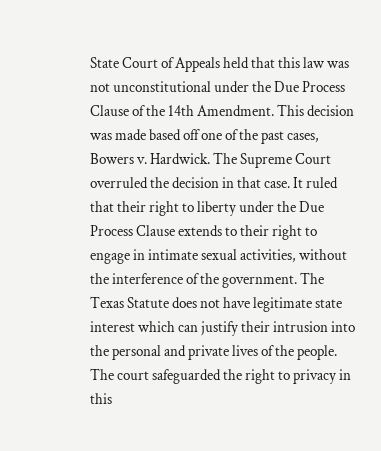State Court of Appeals held that this law was not unconstitutional under the Due Process Clause of the 14th Amendment. This decision was made based off one of the past cases, Bowers v. Hardwick. The Supreme Court overruled the decision in that case. It ruled that their right to liberty under the Due Process Clause extends to their right to engage in intimate sexual activities, without the interference of the government. The Texas Statute does not have legitimate state interest which can justify their intrusion into the personal and private lives of the people. The court safeguarded the right to privacy in this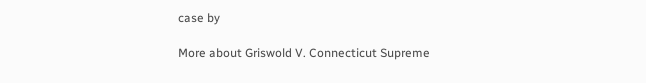case by

More about Griswold V. Connecticut Supreme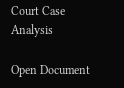Court Case Analysis

Open Document